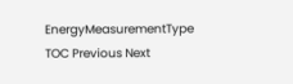EnergyMeasurementType TOC Previous Next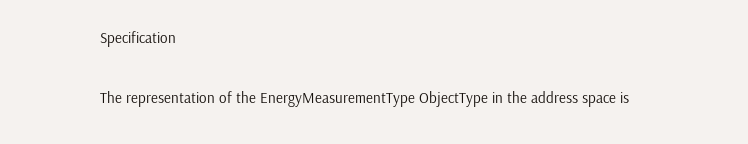Specification

The representation of the EnergyMeasurementType ObjectType in the address space is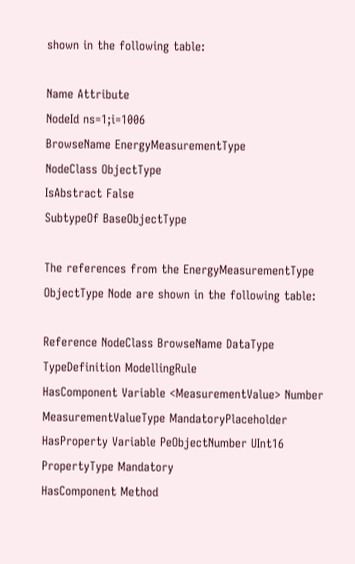shown in the following table:

Name Attribute
NodeId ns=1;i=1006
BrowseName EnergyMeasurementType
NodeClass ObjectType
IsAbstract False
SubtypeOf BaseObjectType

The references from the EnergyMeasurementType ObjectType Node are shown in the following table:

Reference NodeClass BrowseName DataType TypeDefinition ModellingRule
HasComponent Variable <MeasurementValue> Number MeasurementValueType MandatoryPlaceholder
HasProperty Variable PeObjectNumber UInt16 PropertyType Mandatory
HasComponent Method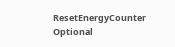ResetEnergyCounter     Optional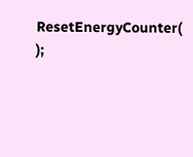ResetEnergyCounter(    );